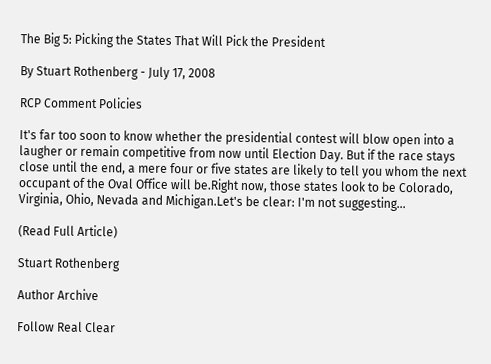The Big 5: Picking the States That Will Pick the President

By Stuart Rothenberg - July 17, 2008

RCP Comment Policies

It's far too soon to know whether the presidential contest will blow open into a laugher or remain competitive from now until Election Day. But if the race stays close until the end, a mere four or five states are likely to tell you whom the next occupant of the Oval Office will be.Right now, those states look to be Colorado, Virginia, Ohio, Nevada and Michigan.Let's be clear: I'm not suggesting...

(Read Full Article)

Stuart Rothenberg

Author Archive

Follow Real Clear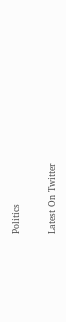Politics

Latest On Twitter